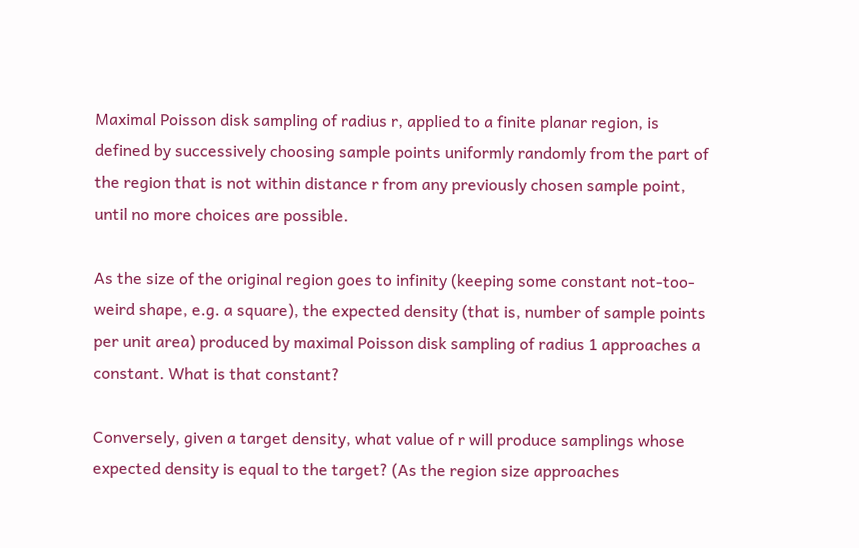Maximal Poisson disk sampling of radius r, applied to a finite planar region, is defined by successively choosing sample points uniformly randomly from the part of the region that is not within distance r from any previously chosen sample point, until no more choices are possible.

As the size of the original region goes to infinity (keeping some constant not-too-weird shape, e.g. a square), the expected density (that is, number of sample points per unit area) produced by maximal Poisson disk sampling of radius 1 approaches a constant. What is that constant?

Conversely, given a target density, what value of r will produce samplings whose expected density is equal to the target? (As the region size approaches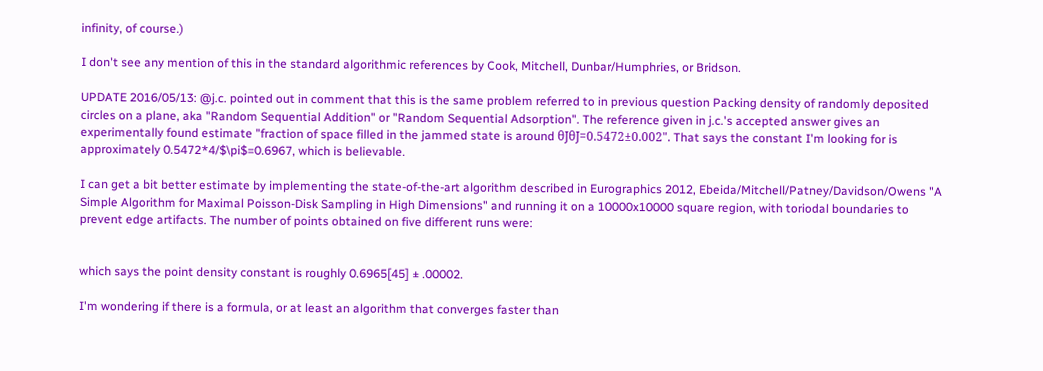infinity, of course.)

I don't see any mention of this in the standard algorithmic references by Cook, Mitchell, Dunbar/Humphries, or Bridson.

UPDATE 2016/05/13: @j.c. pointed out in comment that this is the same problem referred to in previous question Packing density of randomly deposited circles on a plane, aka "Random Sequential Addition" or "Random Sequential Adsorption". The reference given in j.c.'s accepted answer gives an experimentally found estimate "fraction of space filled in the jammed state is around θJθJ=0.5472±0.002". That says the constant I'm looking for is approximately 0.5472*4/$\pi$=0.6967, which is believable.

I can get a bit better estimate by implementing the state-of-the-art algorithm described in Eurographics 2012, Ebeida/Mitchell/Patney/Davidson/Owens "A Simple Algorithm for Maximal Poisson-Disk Sampling in High Dimensions" and running it on a 10000x10000 square region, with toriodal boundaries to prevent edge artifacts. The number of points obtained on five different runs were:


which says the point density constant is roughly 0.6965[45] ± .00002.

I'm wondering if there is a formula, or at least an algorithm that converges faster than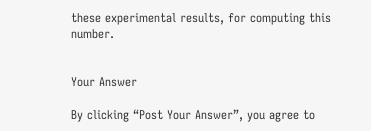these experimental results, for computing this number.


Your Answer

By clicking “Post Your Answer”, you agree to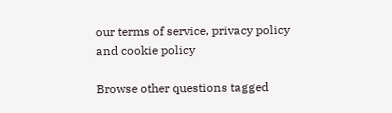our terms of service, privacy policy and cookie policy

Browse other questions tagged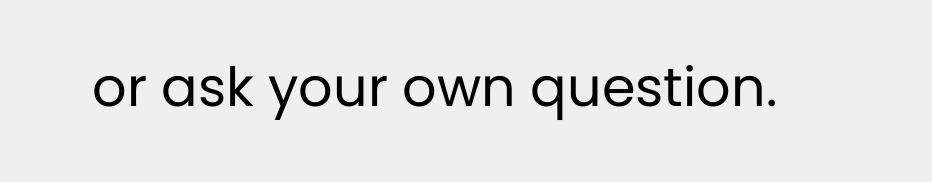or ask your own question.